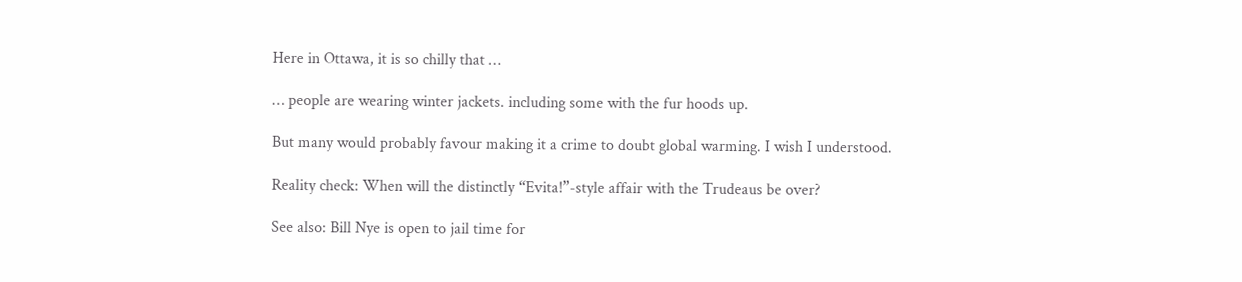Here in Ottawa, it is so chilly that …

… people are wearing winter jackets. including some with the fur hoods up.

But many would probably favour making it a crime to doubt global warming. I wish I understood.

Reality check: When will the distinctly “Evita!”-style affair with the Trudeaus be over?

See also: Bill Nye is open to jail time for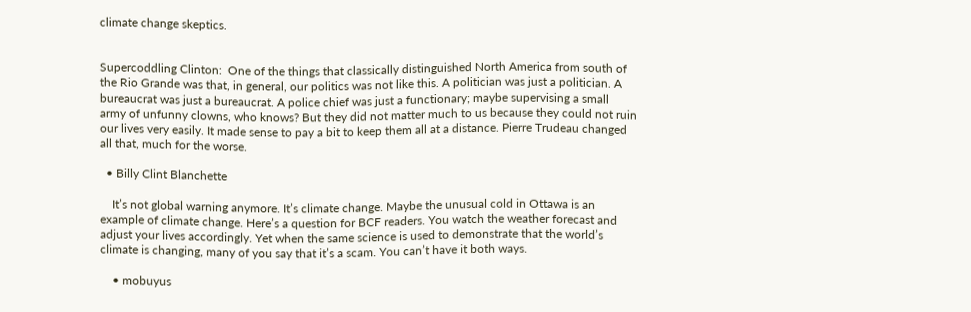climate change skeptics.


Supercoddling Clinton:  One of the things that classically distinguished North America from south of the Rio Grande was that, in general, our politics was not like this. A politician was just a politician. A bureaucrat was just a bureaucrat. A police chief was just a functionary; maybe supervising a small army of unfunny clowns, who knows? But they did not matter much to us because they could not ruin our lives very easily. It made sense to pay a bit to keep them all at a distance. Pierre Trudeau changed all that, much for the worse.

  • Billy Clint Blanchette

    It’s not global warning anymore. It’s climate change. Maybe the unusual cold in Ottawa is an example of climate change. Here’s a question for BCF readers. You watch the weather forecast and adjust your lives accordingly. Yet when the same science is used to demonstrate that the world’s climate is changing, many of you say that it’s a scam. You can’t have it both ways.

    • mobuyus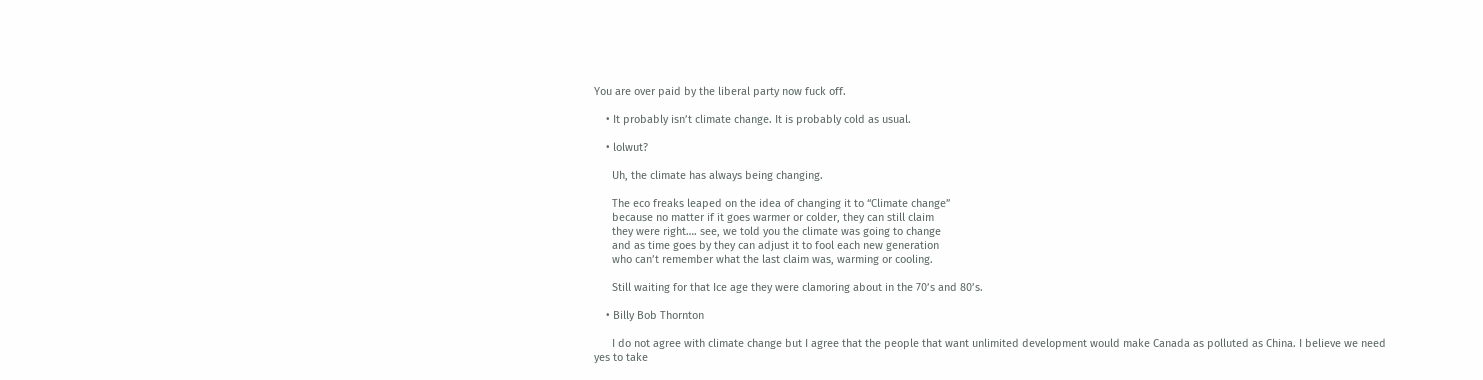You are over paid by the liberal party now fuck off.

    • It probably isn’t climate change. It is probably cold as usual.

    • lolwut?

      Uh, the climate has always being changing.

      The eco freaks leaped on the idea of changing it to “Climate change”
      because no matter if it goes warmer or colder, they can still claim
      they were right…. see, we told you the climate was going to change
      and as time goes by they can adjust it to fool each new generation
      who can’t remember what the last claim was, warming or cooling.

      Still waiting for that Ice age they were clamoring about in the 70’s and 80’s.

    • Billy Bob Thornton

      I do not agree with climate change but I agree that the people that want unlimited development would make Canada as polluted as China. I believe we need yes to take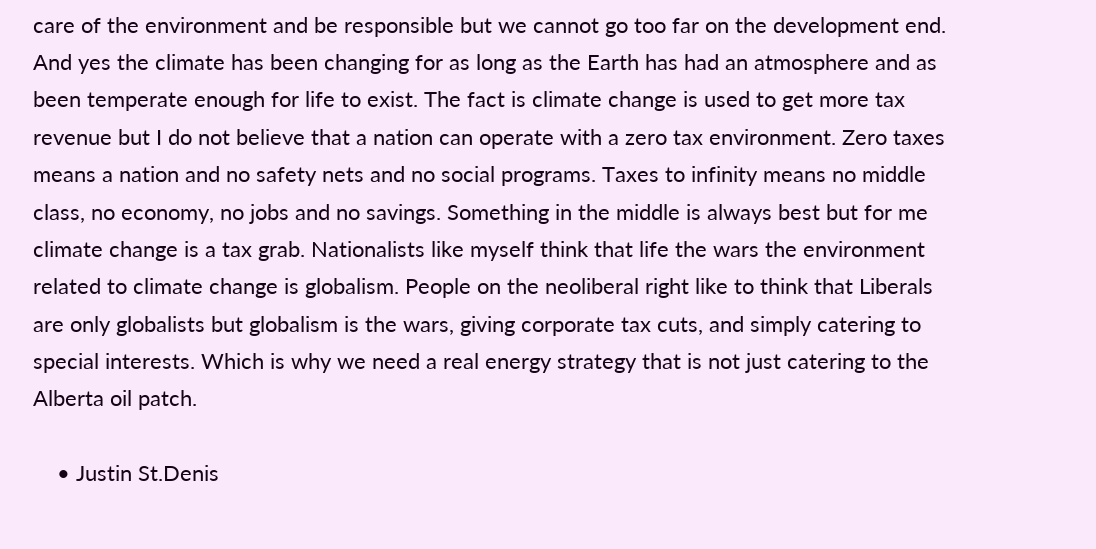care of the environment and be responsible but we cannot go too far on the development end. And yes the climate has been changing for as long as the Earth has had an atmosphere and as been temperate enough for life to exist. The fact is climate change is used to get more tax revenue but I do not believe that a nation can operate with a zero tax environment. Zero taxes means a nation and no safety nets and no social programs. Taxes to infinity means no middle class, no economy, no jobs and no savings. Something in the middle is always best but for me climate change is a tax grab. Nationalists like myself think that life the wars the environment related to climate change is globalism. People on the neoliberal right like to think that Liberals are only globalists but globalism is the wars, giving corporate tax cuts, and simply catering to special interests. Which is why we need a real energy strategy that is not just catering to the Alberta oil patch.

    • Justin St.Denis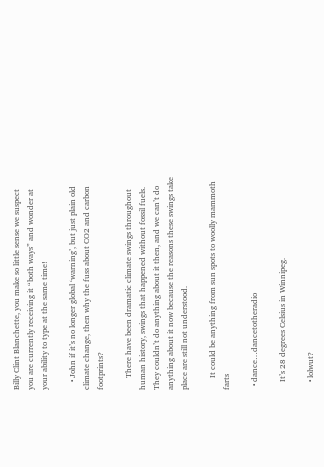Billy Clint Blanchette, you make so little sense we suspect you are currently receiving it “both ways” and wonder at your ability to type at the same time!

    • John if it’s no longer global ‘warning’, but just plain old climate change, then why the fuss about CO2 and carbon footprints?

      There have been dramatic climate swings throughout human history, swings that happened without fossil fuels. They couldn’t do anything about it then, and we can’t do anything about it now because the reasons these swings take place are still not understood.

      It could be anything from sun spots to woolly mammoth farts

  • dance…dancetotheradio

    It’s 28 degrees Celsius in Winnipeg.

    • lolwut?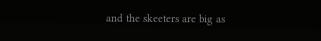and the skeeters are big as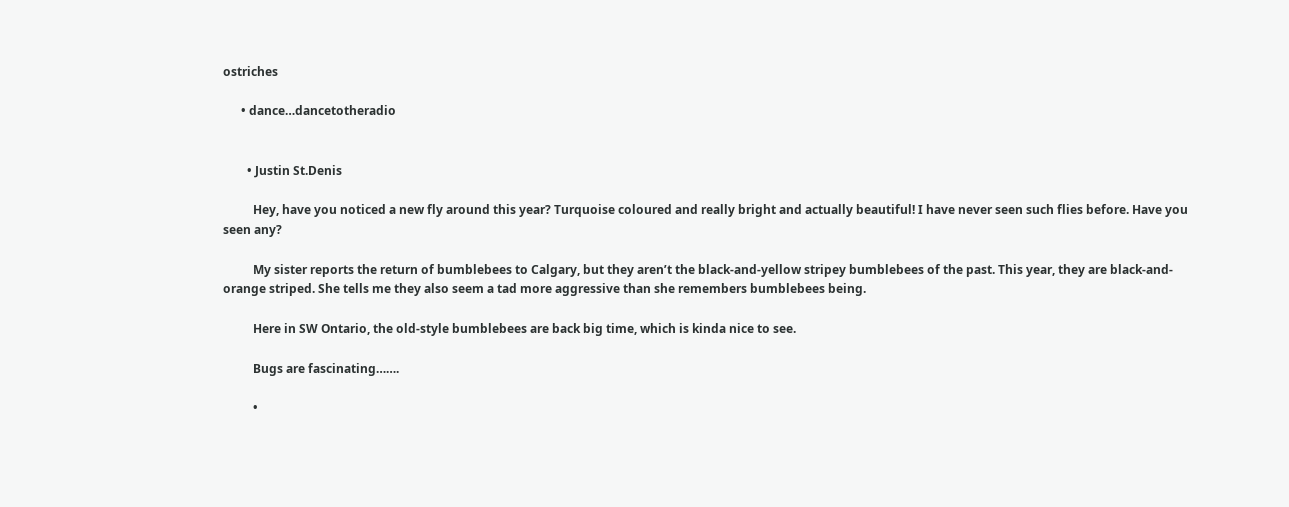ostriches

      • dance…dancetotheradio


        • Justin St.Denis

          Hey, have you noticed a new fly around this year? Turquoise coloured and really bright and actually beautiful! I have never seen such flies before. Have you seen any?

          My sister reports the return of bumblebees to Calgary, but they aren’t the black-and-yellow stripey bumblebees of the past. This year, they are black-and-orange striped. She tells me they also seem a tad more aggressive than she remembers bumblebees being.

          Here in SW Ontario, the old-style bumblebees are back big time, which is kinda nice to see.

          Bugs are fascinating…….

          •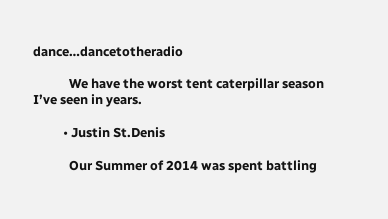dance…dancetotheradio

            We have the worst tent caterpillar season I’ve seen in years.

          • Justin St.Denis

            Our Summer of 2014 was spent battling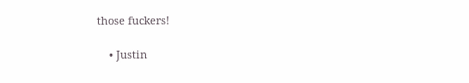those fuckers!

    • Justin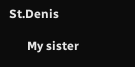St.Denis

      My sister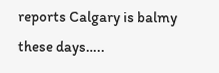reports Calgary is balmy these days…..